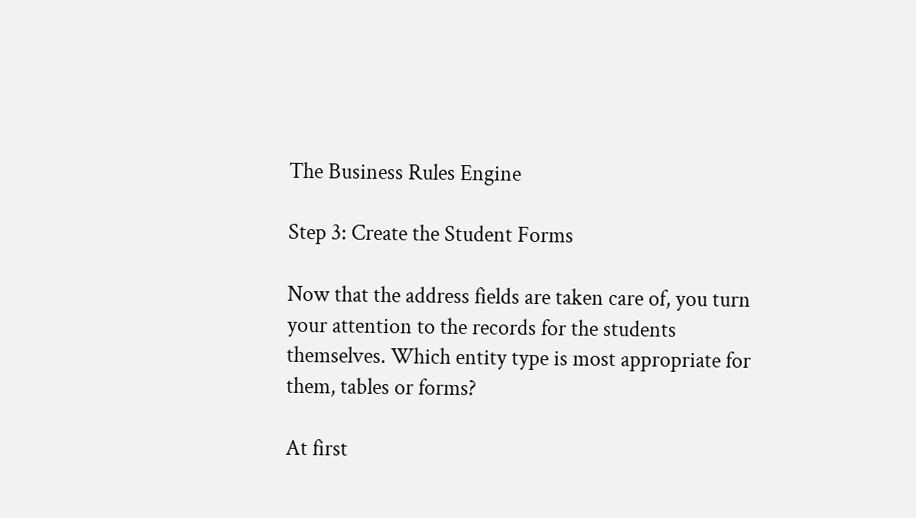The Business Rules Engine

Step 3: Create the Student Forms

Now that the address fields are taken care of, you turn your attention to the records for the students themselves. Which entity type is most appropriate for them, tables or forms?

At first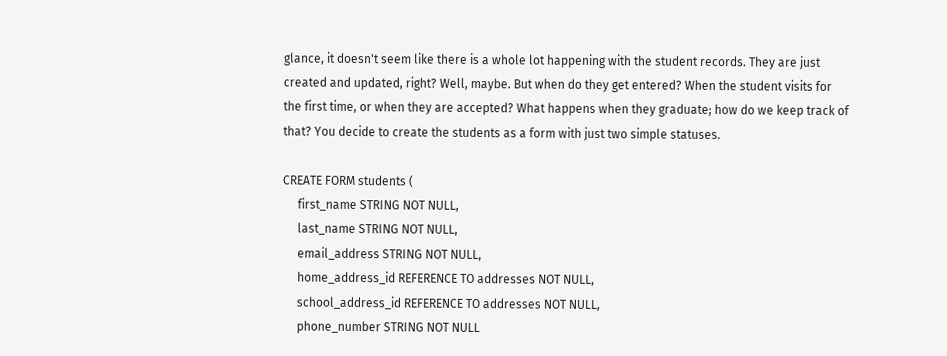glance, it doesn't seem like there is a whole lot happening with the student records. They are just created and updated, right? Well, maybe. But when do they get entered? When the student visits for the first time, or when they are accepted? What happens when they graduate; how do we keep track of that? You decide to create the students as a form with just two simple statuses.

CREATE FORM students (
     first_name STRING NOT NULL,
     last_name STRING NOT NULL,
     email_address STRING NOT NULL,
     home_address_id REFERENCE TO addresses NOT NULL,
     school_address_id REFERENCE TO addresses NOT NULL,
     phone_number STRING NOT NULL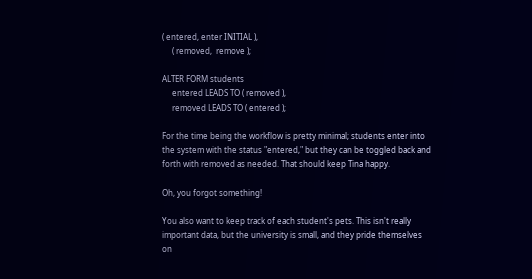( entered, enter INITIAL ),
     ( removed,  remove );

ALTER FORM students
     entered LEADS TO ( removed ),
     removed LEADS TO ( entered );

For the time being the workflow is pretty minimal; students enter into the system with the status "entered," but they can be toggled back and forth with removed as needed. That should keep Tina happy.

Oh, you forgot something!

You also want to keep track of each student's pets. This isn't really important data, but the university is small, and they pride themselves on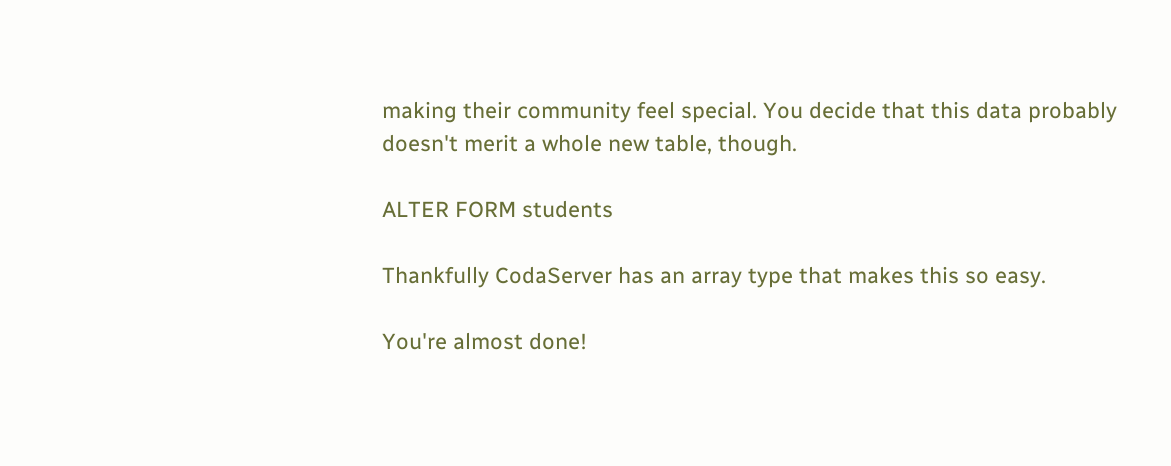making their community feel special. You decide that this data probably doesn't merit a whole new table, though.

ALTER FORM students

Thankfully CodaServer has an array type that makes this so easy.

You're almost done!